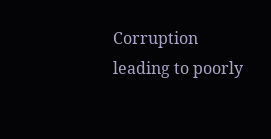Corruption leading to poorly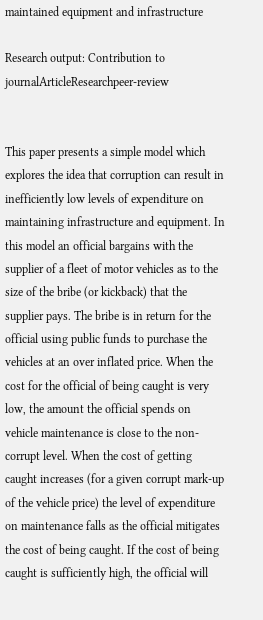maintained equipment and infrastructure

Research output: Contribution to journalArticleResearchpeer-review


This paper presents a simple model which explores the idea that corruption can result in inefficiently low levels of expenditure on maintaining infrastructure and equipment. In this model an official bargains with the supplier of a fleet of motor vehicles as to the size of the bribe (or kickback) that the supplier pays. The bribe is in return for the official using public funds to purchase the vehicles at an over inflated price. When the cost for the official of being caught is very low, the amount the official spends on vehicle maintenance is close to the non-corrupt level. When the cost of getting caught increases (for a given corrupt mark-up of the vehicle price) the level of expenditure on maintenance falls as the official mitigates the cost of being caught. If the cost of being caught is sufficiently high, the official will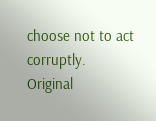choose not to act corruptly.
Original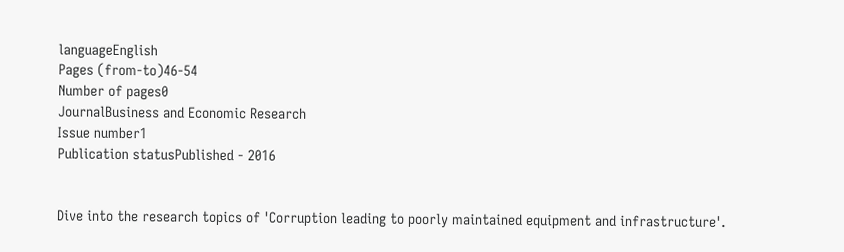languageEnglish
Pages (from-to)46-54
Number of pages0
JournalBusiness and Economic Research
Issue number1
Publication statusPublished - 2016


Dive into the research topics of 'Corruption leading to poorly maintained equipment and infrastructure'.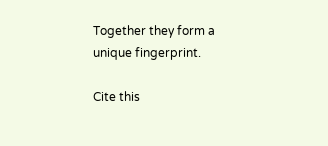Together they form a unique fingerprint.

Cite this